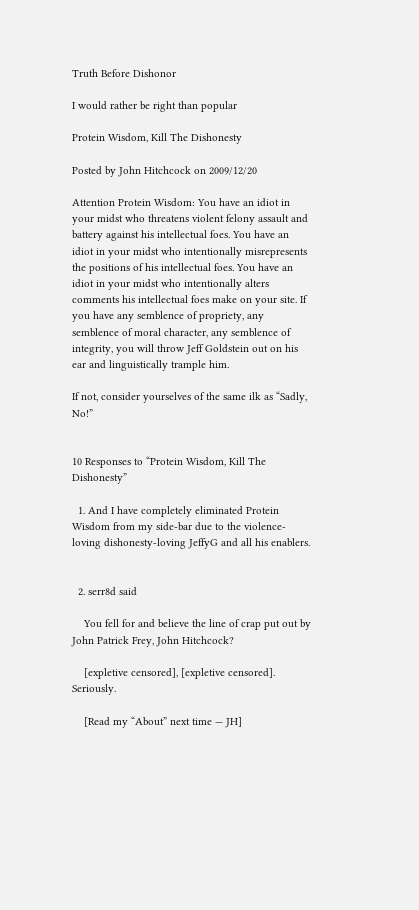Truth Before Dishonor

I would rather be right than popular

Protein Wisdom, Kill The Dishonesty

Posted by John Hitchcock on 2009/12/20

Attention Protein Wisdom: You have an idiot in your midst who threatens violent felony assault and battery against his intellectual foes. You have an idiot in your midst who intentionally misrepresents the positions of his intellectual foes. You have an idiot in your midst who intentionally alters comments his intellectual foes make on your site. If you have any semblence of propriety, any semblence of moral character, any semblence of integrity, you will throw Jeff Goldstein out on his ear and linguistically trample him.

If not, consider yourselves of the same ilk as “Sadly, No!”


10 Responses to “Protein Wisdom, Kill The Dishonesty”

  1. And I have completely eliminated Protein Wisdom from my side-bar due to the violence-loving dishonesty-loving JeffyG and all his enablers.


  2. serr8d said

    You fell for and believe the line of crap put out by John Patrick Frey, John Hitchcock?

    [expletive censored], [expletive censored]. Seriously.

    [Read my “About” next time — JH]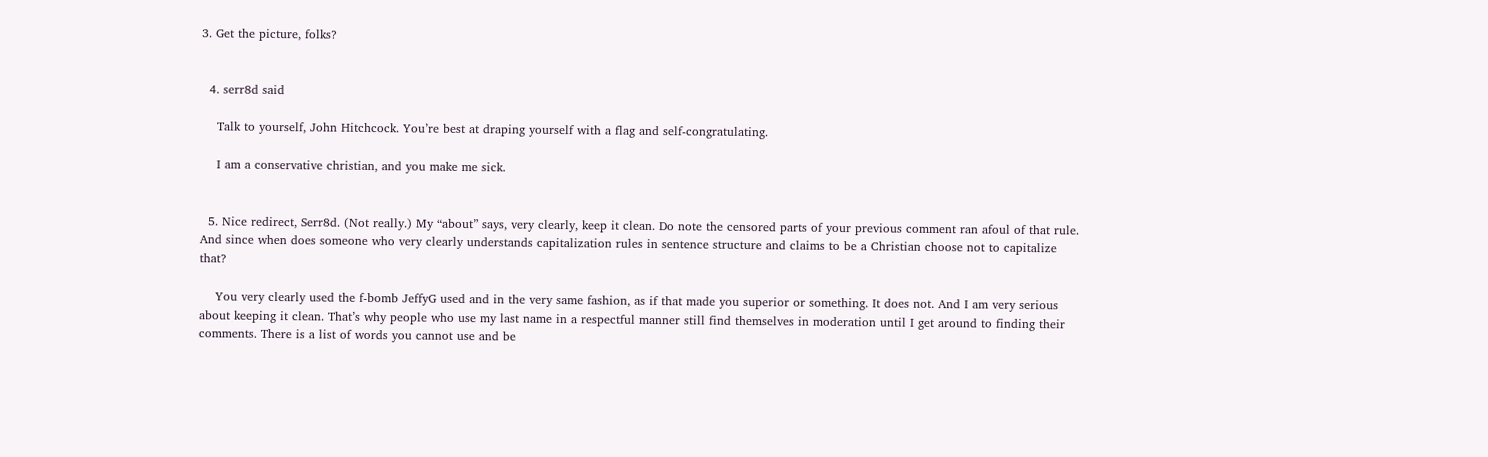3. Get the picture, folks?


  4. serr8d said

    Talk to yourself, John Hitchcock. You’re best at draping yourself with a flag and self-congratulating.

    I am a conservative christian, and you make me sick.


  5. Nice redirect, Serr8d. (Not really.) My “about” says, very clearly, keep it clean. Do note the censored parts of your previous comment ran afoul of that rule. And since when does someone who very clearly understands capitalization rules in sentence structure and claims to be a Christian choose not to capitalize that?

    You very clearly used the f-bomb JeffyG used and in the very same fashion, as if that made you superior or something. It does not. And I am very serious about keeping it clean. That’s why people who use my last name in a respectful manner still find themselves in moderation until I get around to finding their comments. There is a list of words you cannot use and be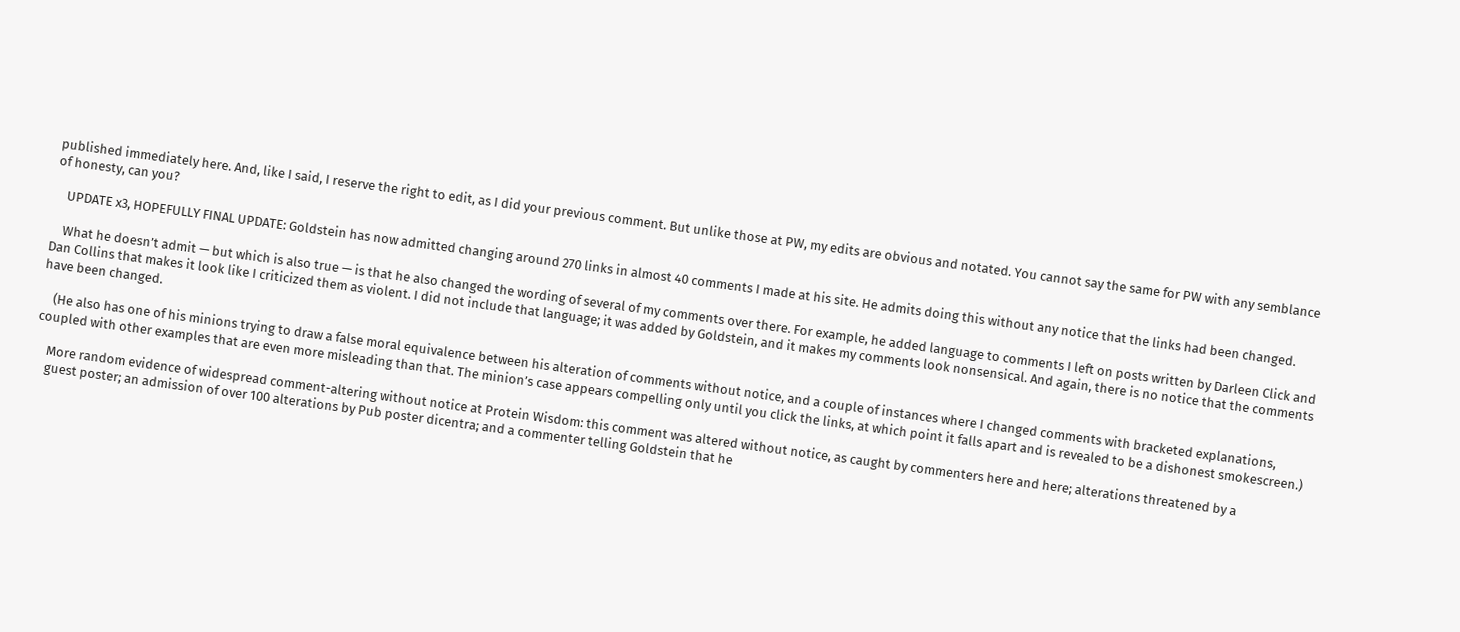published immediately here. And, like I said, I reserve the right to edit, as I did your previous comment. But unlike those at PW, my edits are obvious and notated. You cannot say the same for PW with any semblance of honesty, can you?

    UPDATE x3, HOPEFULLY FINAL UPDATE: Goldstein has now admitted changing around 270 links in almost 40 comments I made at his site. He admits doing this without any notice that the links had been changed.

    What he doesn’t admit — but which is also true — is that he also changed the wording of several of my comments over there. For example, he added language to comments I left on posts written by Darleen Click and Dan Collins that makes it look like I criticized them as violent. I did not include that language; it was added by Goldstein, and it makes my comments look nonsensical. And again, there is no notice that the comments have been changed.

    (He also has one of his minions trying to draw a false moral equivalence between his alteration of comments without notice, and a couple of instances where I changed comments with bracketed explanations, coupled with other examples that are even more misleading than that. The minion’s case appears compelling only until you click the links, at which point it falls apart and is revealed to be a dishonest smokescreen.)

    More random evidence of widespread comment-altering without notice at Protein Wisdom: this comment was altered without notice, as caught by commenters here and here; alterations threatened by a
    guest poster; an admission of over 100 alterations by Pub poster dicentra; and a commenter telling Goldstein that he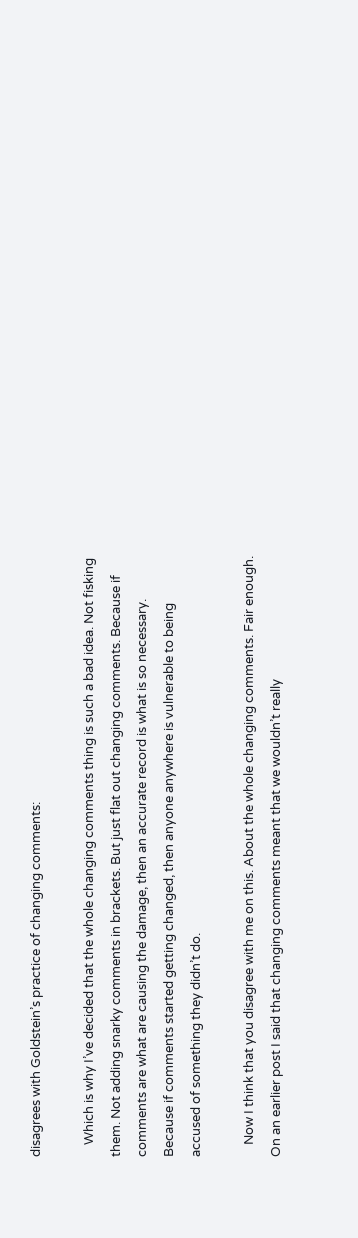disagrees with Goldstein’s practice of changing comments:

    Which is why I’ve decided that the whole changing comments thing is such a bad idea. Not fisking them. Not adding snarky comments in brackets. But just flat out changing comments. Because if comments are what are causing the damage, then an accurate record is what is so necessary. Because if comments started getting changed, then anyone anywhere is vulnerable to being accused of something they didn’t do.

    Now I think that you disagree with me on this. About the whole changing comments. Fair enough. On an earlier post I said that changing comments meant that we wouldn’t really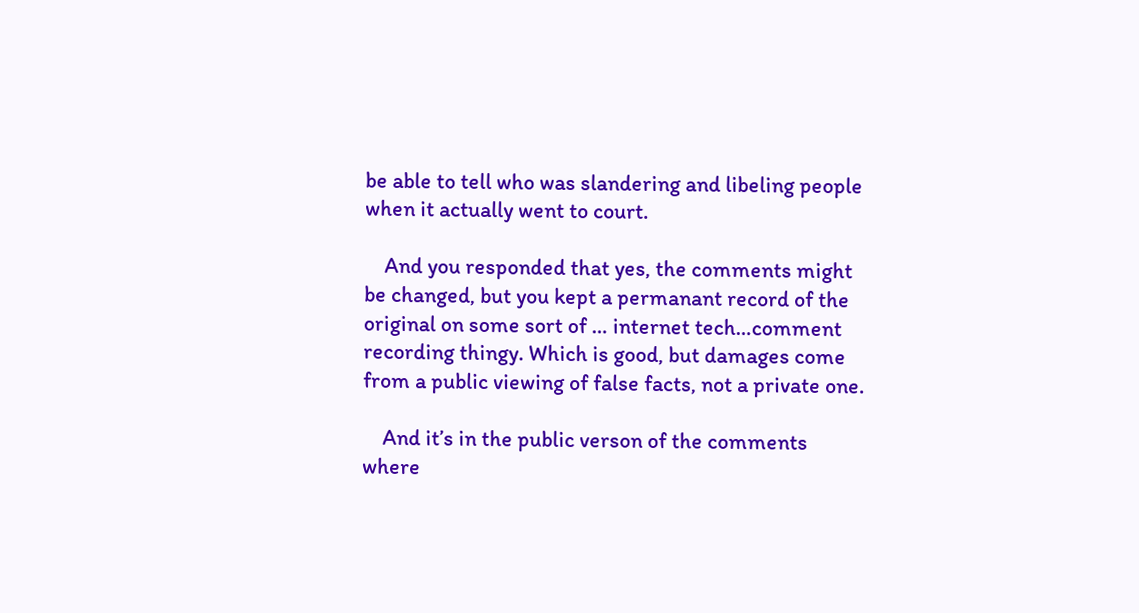be able to tell who was slandering and libeling people when it actually went to court.

    And you responded that yes, the comments might be changed, but you kept a permanant record of the original on some sort of … internet tech…comment recording thingy. Which is good, but damages come from a public viewing of false facts, not a private one.

    And it’s in the public verson of the comments where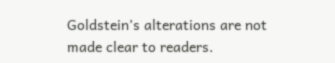Goldstein’s alterations are not made clear to readers.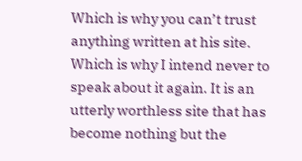Which is why you can’t trust anything written at his site. Which is why I intend never to speak about it again. It is an utterly worthless site that has become nothing but the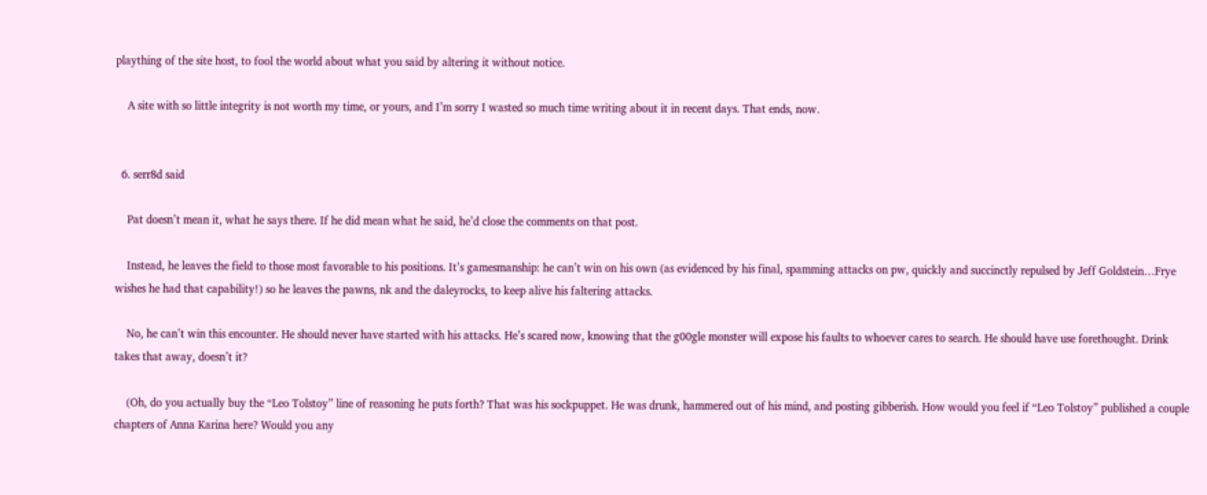plaything of the site host, to fool the world about what you said by altering it without notice.

    A site with so little integrity is not worth my time, or yours, and I’m sorry I wasted so much time writing about it in recent days. That ends, now.


  6. serr8d said

    Pat doesn’t mean it, what he says there. If he did mean what he said, he’d close the comments on that post.

    Instead, he leaves the field to those most favorable to his positions. It’s gamesmanship: he can’t win on his own (as evidenced by his final, spamming attacks on pw, quickly and succinctly repulsed by Jeff Goldstein…Frye wishes he had that capability!) so he leaves the pawns, nk and the daleyrocks, to keep alive his faltering attacks.

    No, he can’t win this encounter. He should never have started with his attacks. He’s scared now, knowing that the g00gle monster will expose his faults to whoever cares to search. He should have use forethought. Drink takes that away, doesn’t it?

    (Oh, do you actually buy the “Leo Tolstoy” line of reasoning he puts forth? That was his sockpuppet. He was drunk, hammered out of his mind, and posting gibberish. How would you feel if “Leo Tolstoy” published a couple chapters of Anna Karina here? Would you any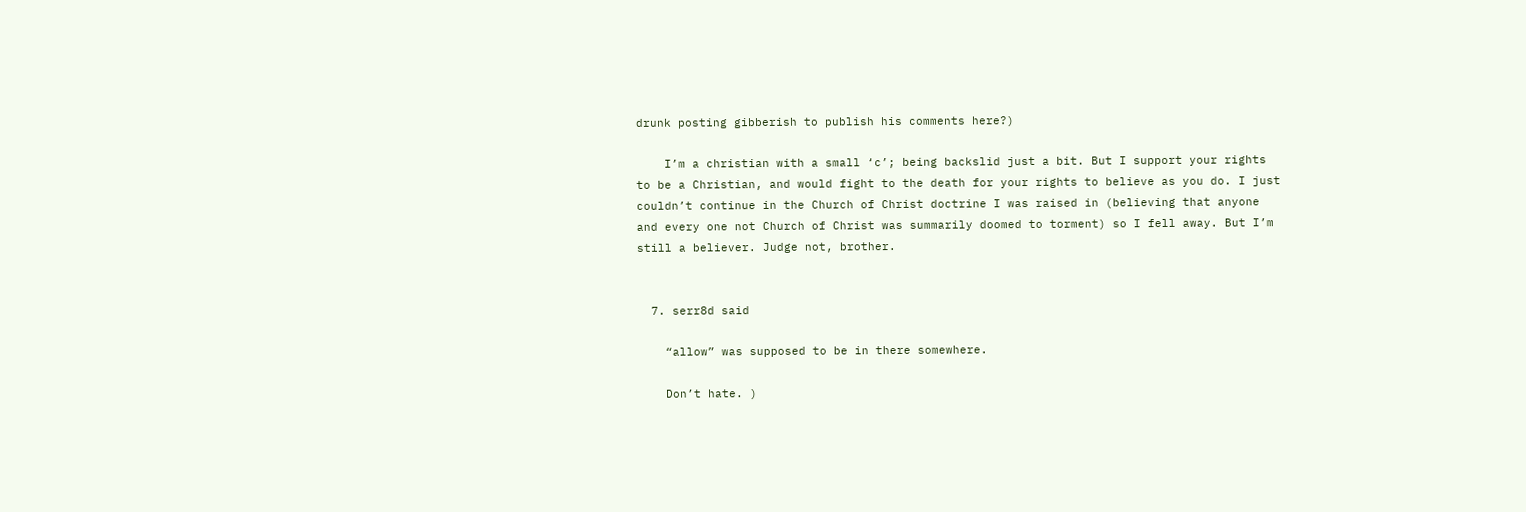drunk posting gibberish to publish his comments here?)

    I’m a christian with a small ‘c’; being backslid just a bit. But I support your rights to be a Christian, and would fight to the death for your rights to believe as you do. I just couldn’t continue in the Church of Christ doctrine I was raised in (believing that anyone and every one not Church of Christ was summarily doomed to torment) so I fell away. But I’m still a believer. Judge not, brother.


  7. serr8d said

    “allow” was supposed to be in there somewhere.

    Don’t hate. )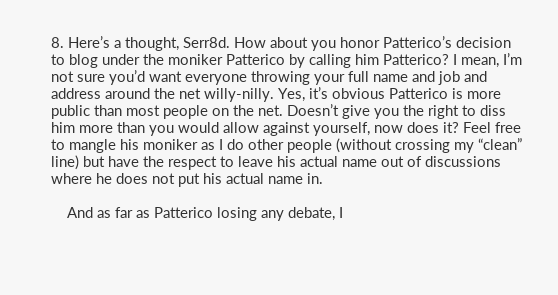8. Here’s a thought, Serr8d. How about you honor Patterico’s decision to blog under the moniker Patterico by calling him Patterico? I mean, I’m not sure you’d want everyone throwing your full name and job and address around the net willy-nilly. Yes, it’s obvious Patterico is more public than most people on the net. Doesn’t give you the right to diss him more than you would allow against yourself, now does it? Feel free to mangle his moniker as I do other people (without crossing my “clean” line) but have the respect to leave his actual name out of discussions where he does not put his actual name in.

    And as far as Patterico losing any debate, I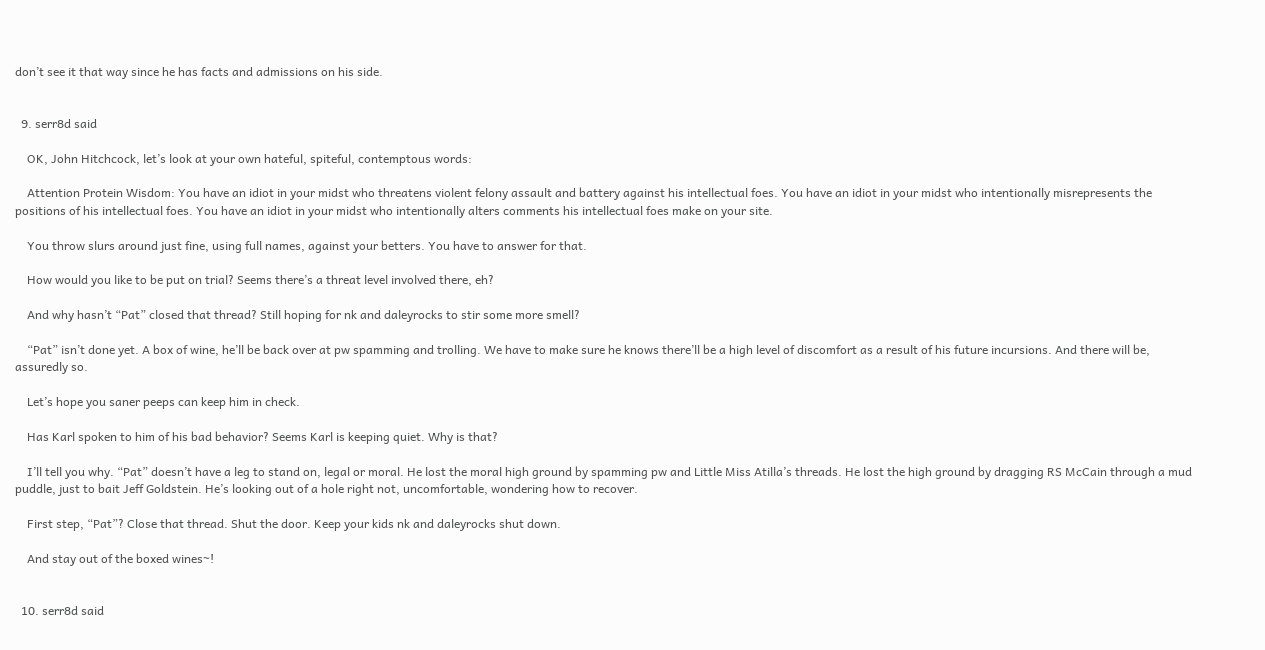don’t see it that way since he has facts and admissions on his side.


  9. serr8d said

    OK, John Hitchcock, let’s look at your own hateful, spiteful, contemptous words:

    Attention Protein Wisdom: You have an idiot in your midst who threatens violent felony assault and battery against his intellectual foes. You have an idiot in your midst who intentionally misrepresents the positions of his intellectual foes. You have an idiot in your midst who intentionally alters comments his intellectual foes make on your site.

    You throw slurs around just fine, using full names, against your betters. You have to answer for that.

    How would you like to be put on trial? Seems there’s a threat level involved there, eh?

    And why hasn’t “Pat” closed that thread? Still hoping for nk and daleyrocks to stir some more smell?

    “Pat” isn’t done yet. A box of wine, he’ll be back over at pw spamming and trolling. We have to make sure he knows there’ll be a high level of discomfort as a result of his future incursions. And there will be, assuredly so.

    Let’s hope you saner peeps can keep him in check.

    Has Karl spoken to him of his bad behavior? Seems Karl is keeping quiet. Why is that?

    I’ll tell you why. “Pat” doesn’t have a leg to stand on, legal or moral. He lost the moral high ground by spamming pw and Little Miss Atilla’s threads. He lost the high ground by dragging RS McCain through a mud puddle, just to bait Jeff Goldstein. He’s looking out of a hole right not, uncomfortable, wondering how to recover.

    First step, “Pat”? Close that thread. Shut the door. Keep your kids nk and daleyrocks shut down.

    And stay out of the boxed wines~!


  10. serr8d said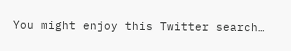You might enjoy this Twitter search…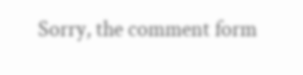Sorry, the comment form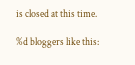is closed at this time.

%d bloggers like this: